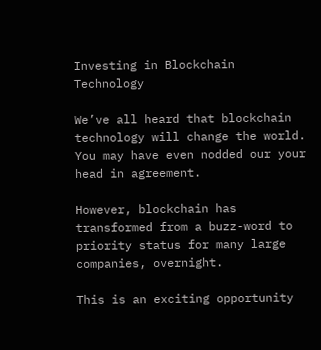Investing in Blockchain Technology

We’ve all heard that blockchain technology will change the world. You may have even nodded our your head in agreement.

However, blockchain has transformed from a buzz-word to priority status for many large companies, overnight.

This is an exciting opportunity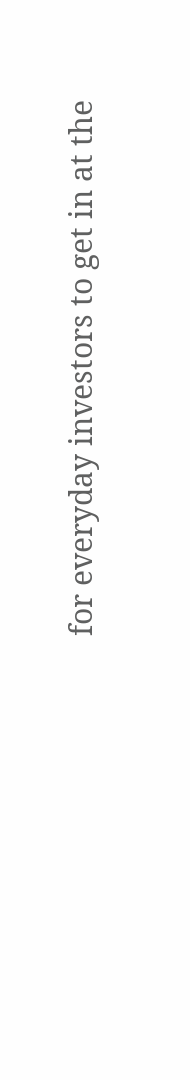for everyday investors to get in at the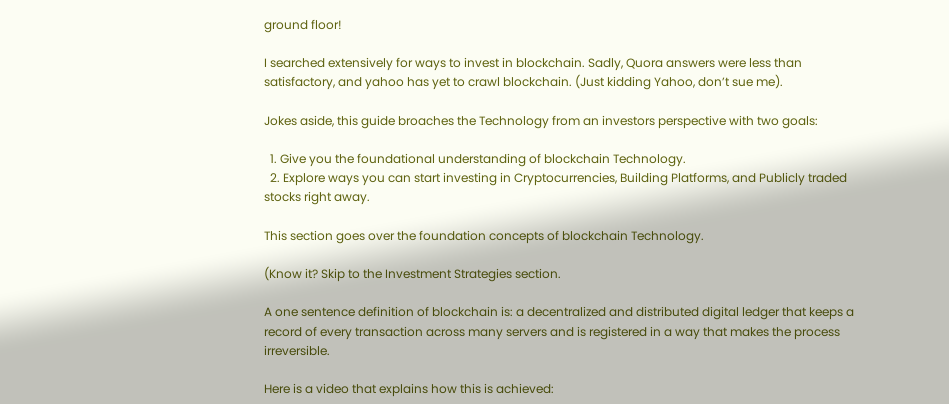ground floor!

I searched extensively for ways to invest in blockchain. Sadly, Quora answers were less than satisfactory, and yahoo has yet to crawl blockchain. (Just kidding Yahoo, don’t sue me).

Jokes aside, this guide broaches the Technology from an investors perspective with two goals:

  1. Give you the foundational understanding of blockchain Technology.
  2. Explore ways you can start investing in Cryptocurrencies, Building Platforms, and Publicly traded stocks right away.

This section goes over the foundation concepts of blockchain Technology.

(Know it? Skip to the Investment Strategies section.

A one sentence definition of blockchain is: a decentralized and distributed digital ledger that keeps a record of every transaction across many servers and is registered in a way that makes the process irreversible.

Here is a video that explains how this is achieved: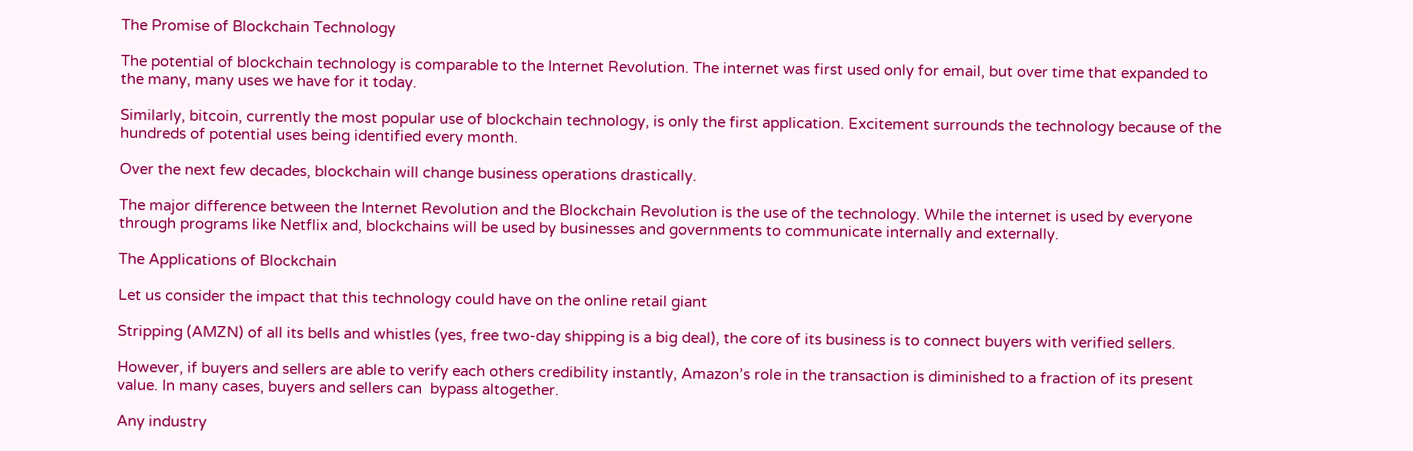The Promise of Blockchain Technology

The potential of blockchain technology is comparable to the Internet Revolution. The internet was first used only for email, but over time that expanded to the many, many uses we have for it today.

Similarly, bitcoin, currently the most popular use of blockchain technology, is only the first application. Excitement surrounds the technology because of the hundreds of potential uses being identified every month.

Over the next few decades, blockchain will change business operations drastically.

The major difference between the Internet Revolution and the Blockchain Revolution is the use of the technology. While the internet is used by everyone through programs like Netflix and, blockchains will be used by businesses and governments to communicate internally and externally.

The Applications of Blockchain

Let us consider the impact that this technology could have on the online retail giant

Stripping (AMZN) of all its bells and whistles (yes, free two-day shipping is a big deal), the core of its business is to connect buyers with verified sellers.

However, if buyers and sellers are able to verify each others credibility instantly, Amazon’s role in the transaction is diminished to a fraction of its present value. In many cases, buyers and sellers can  bypass altogether.

Any industry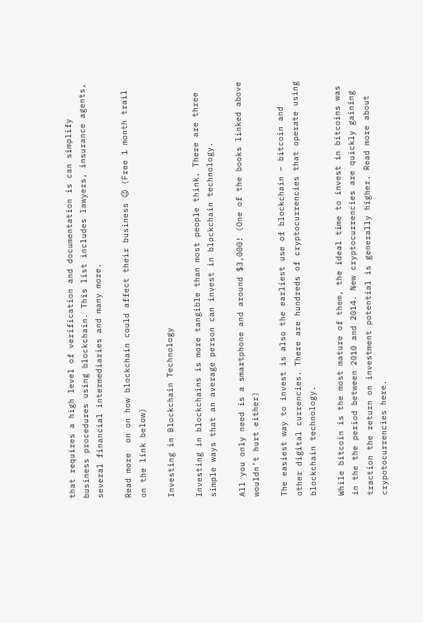that requires a high level of verification and documentation is can simplify business procedures using blockchain. This list includes lawyers, insurance agents, several financial intermediaries and many more.

Read more  on on how blockchain could affect their business 😉 (Free 1 month trail on the link below)

Investing in Blockchain Technology

Investing in blockchains is more tangible than most people think. There are three simple ways that an average person can invest in blockchain technology.

All you only need is a smartphone and around $3,000! (One of the books linked above wouldn’t hurt either)

The easiest way to invest is also the earliest use of blockchain – bitcoin and other digital currencies. There are hundreds of cryptocurrencies that operate using blockchain technology.

While bitcoin is the most mature of them, the ideal time to invest in bitcoins was in the the period between 2010 and 2014. New cryptocurrencies are quickly gaining traction the return on investment potential is generally higher. Read more about crypotocurrencies here.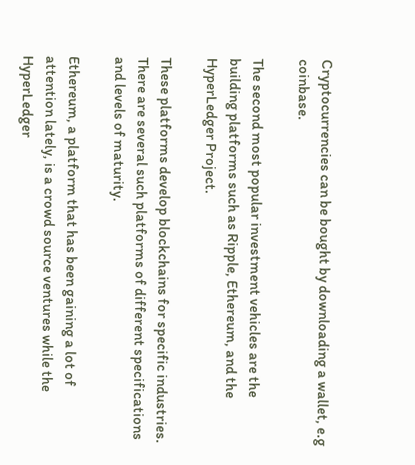Cryptocurrencies can be bought by downloading a wallet, e.g coinbase.

The second most popular investment vehicles are the building platforms such as Ripple, Ethereum, and the HyperLedger Project.

These platforms develop blockchains for specific industries. There are several such platforms of different specifications and levels of maturity.

Ethereum, a platform that has been gaining a lot of attention lately, is a crowd source ventures while the HyperLedger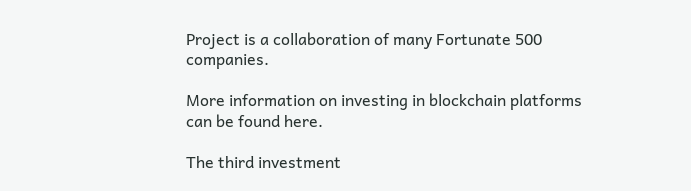Project is a collaboration of many Fortunate 500 companies.

More information on investing in blockchain platforms can be found here.

The third investment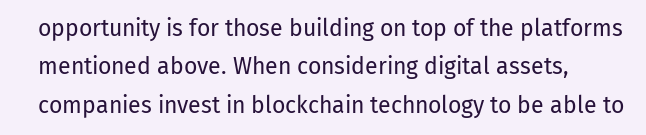opportunity is for those building on top of the platforms mentioned above. When considering digital assets, companies invest in blockchain technology to be able to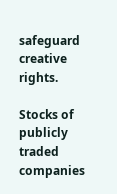safeguard creative rights.

Stocks of publicly traded companies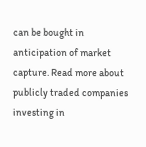can be bought in anticipation of market capture. Read more about publicly traded companies investing in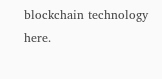blockchain technology here.